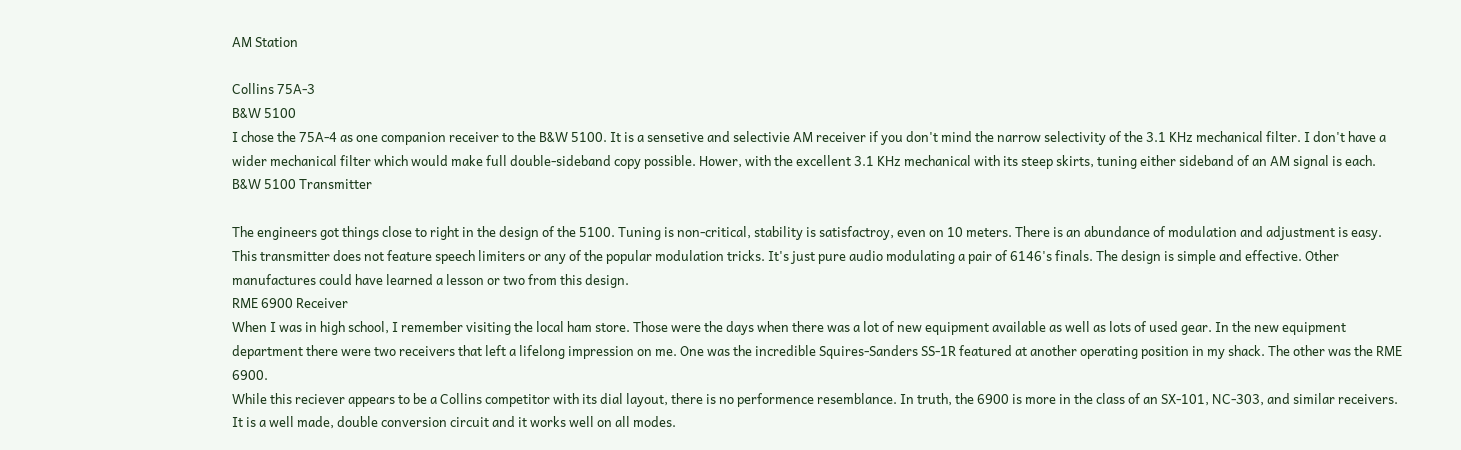AM Station

Collins 75A-3
B&W 5100
I chose the 75A-4 as one companion receiver to the B&W 5100. It is a sensetive and selectivie AM receiver if you don't mind the narrow selectivity of the 3.1 KHz mechanical filter. I don't have a wider mechanical filter which would make full double-sideband copy possible. Hower, with the excellent 3.1 KHz mechanical with its steep skirts, tuning either sideband of an AM signal is each.
B&W 5100 Transmitter

The engineers got things close to right in the design of the 5100. Tuning is non-critical, stability is satisfactroy, even on 10 meters. There is an abundance of modulation and adjustment is easy. This transmitter does not feature speech limiters or any of the popular modulation tricks. It's just pure audio modulating a pair of 6146's finals. The design is simple and effective. Other manufactures could have learned a lesson or two from this design.
RME 6900 Receiver
When I was in high school, I remember visiting the local ham store. Those were the days when there was a lot of new equipment available as well as lots of used gear. In the new equipment department there were two receivers that left a lifelong impression on me. One was the incredible Squires-Sanders SS-1R featured at another operating position in my shack. The other was the RME 6900.
While this reciever appears to be a Collins competitor with its dial layout, there is no performence resemblance. In truth, the 6900 is more in the class of an SX-101, NC-303, and similar receivers. It is a well made, double conversion circuit and it works well on all modes.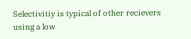Selectivitiy is typical of other recievers using a low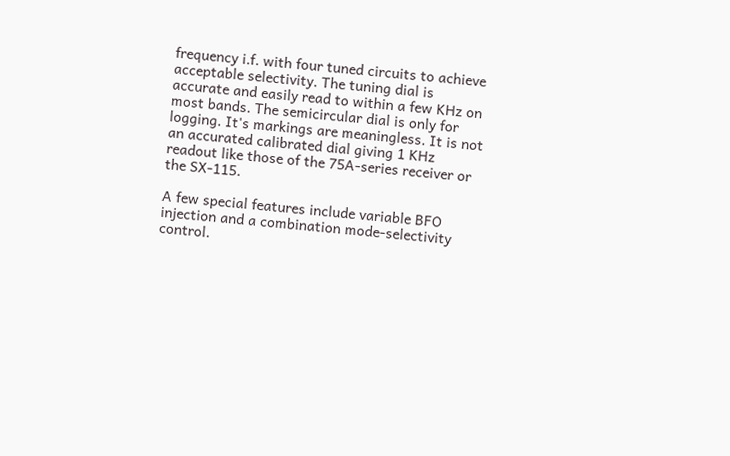frequency i.f. with four tuned circuits to achieve acceptable selectivity. The tuning dial is accurate and easily read to within a few KHz on most bands. The semicircular dial is only for logging. It's markings are meaningless. It is not an accurated calibrated dial giving 1 KHz readout like those of the 75A-series receiver or the SX-115.

A few special features include variable BFO injection and a combination mode-selectivity control.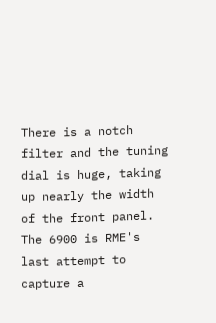There is a notch filter and the tuning dial is huge, taking up nearly the width of the front panel.
The 6900 is RME's last attempt to capture a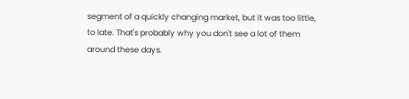segment of a quickly changing market, but it was too little, to late. That's probably why you don't see a lot of them around these days.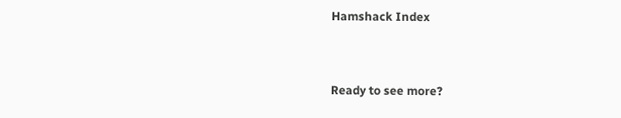Hamshack Index


Ready to see more?